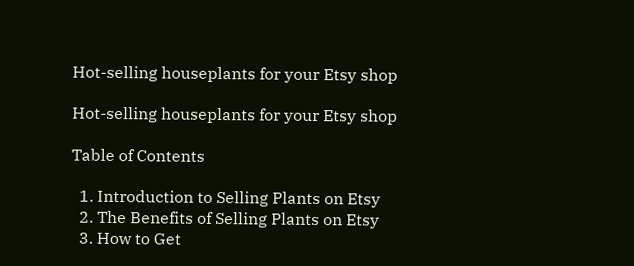Hot-selling houseplants for your Etsy shop

Hot-selling houseplants for your Etsy shop

Table of Contents

  1. Introduction to Selling Plants on Etsy
  2. The Benefits of Selling Plants on Etsy
  3. How to Get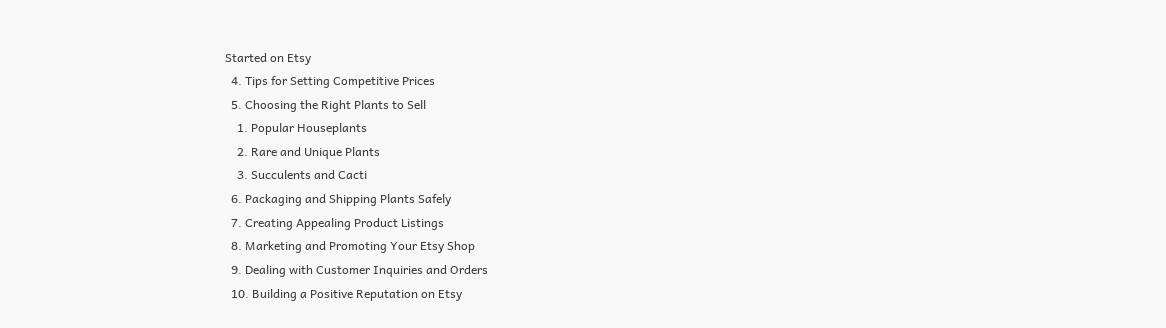Started on Etsy
  4. Tips for Setting Competitive Prices
  5. Choosing the Right Plants to Sell
    1. Popular Houseplants
    2. Rare and Unique Plants
    3. Succulents and Cacti
  6. Packaging and Shipping Plants Safely
  7. Creating Appealing Product Listings
  8. Marketing and Promoting Your Etsy Shop
  9. Dealing with Customer Inquiries and Orders
  10. Building a Positive Reputation on Etsy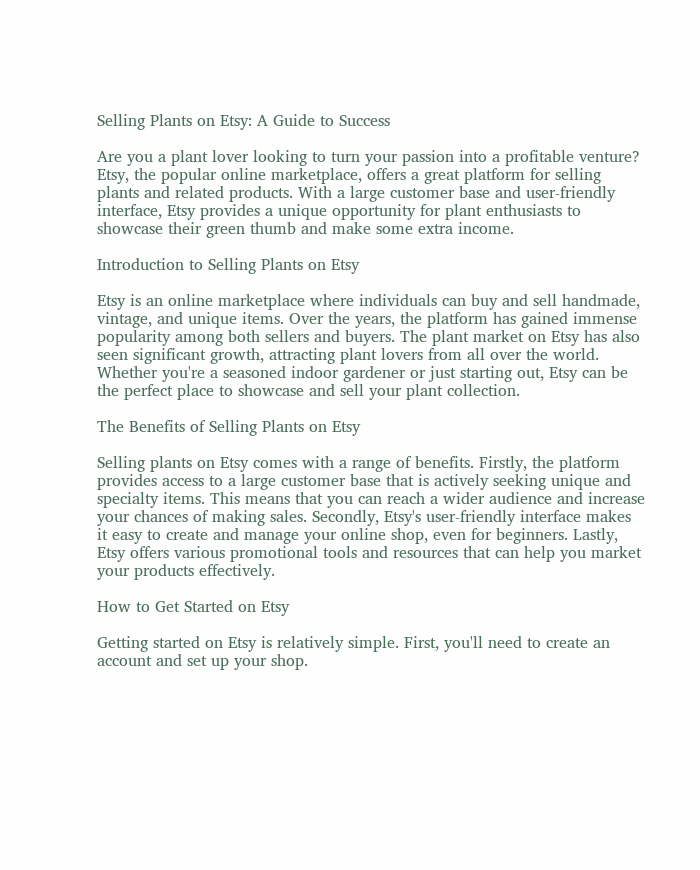Selling Plants on Etsy: A Guide to Success

Are you a plant lover looking to turn your passion into a profitable venture? Etsy, the popular online marketplace, offers a great platform for selling plants and related products. With a large customer base and user-friendly interface, Etsy provides a unique opportunity for plant enthusiasts to showcase their green thumb and make some extra income.

Introduction to Selling Plants on Etsy

Etsy is an online marketplace where individuals can buy and sell handmade, vintage, and unique items. Over the years, the platform has gained immense popularity among both sellers and buyers. The plant market on Etsy has also seen significant growth, attracting plant lovers from all over the world. Whether you're a seasoned indoor gardener or just starting out, Etsy can be the perfect place to showcase and sell your plant collection.

The Benefits of Selling Plants on Etsy

Selling plants on Etsy comes with a range of benefits. Firstly, the platform provides access to a large customer base that is actively seeking unique and specialty items. This means that you can reach a wider audience and increase your chances of making sales. Secondly, Etsy's user-friendly interface makes it easy to create and manage your online shop, even for beginners. Lastly, Etsy offers various promotional tools and resources that can help you market your products effectively.

How to Get Started on Etsy

Getting started on Etsy is relatively simple. First, you'll need to create an account and set up your shop.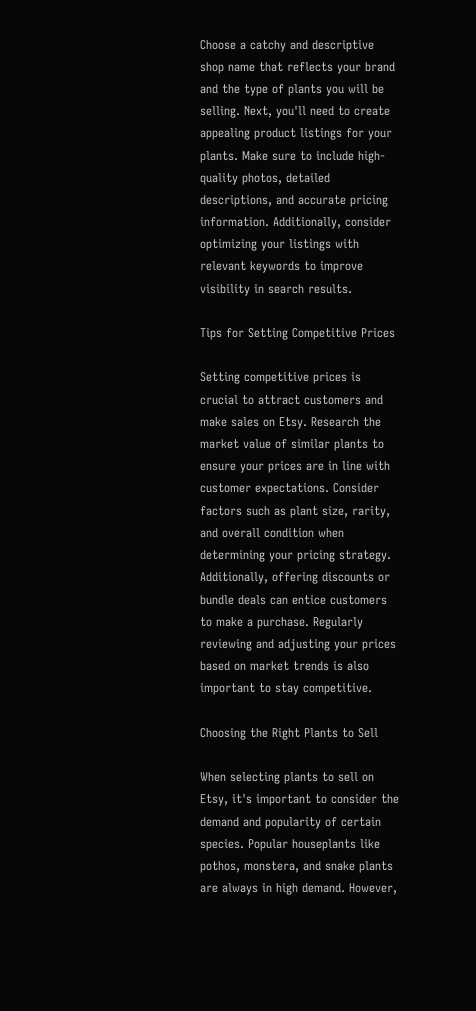Choose a catchy and descriptive shop name that reflects your brand and the type of plants you will be selling. Next, you'll need to create appealing product listings for your plants. Make sure to include high-quality photos, detailed descriptions, and accurate pricing information. Additionally, consider optimizing your listings with relevant keywords to improve visibility in search results.

Tips for Setting Competitive Prices

Setting competitive prices is crucial to attract customers and make sales on Etsy. Research the market value of similar plants to ensure your prices are in line with customer expectations. Consider factors such as plant size, rarity, and overall condition when determining your pricing strategy. Additionally, offering discounts or bundle deals can entice customers to make a purchase. Regularly reviewing and adjusting your prices based on market trends is also important to stay competitive.

Choosing the Right Plants to Sell

When selecting plants to sell on Etsy, it's important to consider the demand and popularity of certain species. Popular houseplants like pothos, monstera, and snake plants are always in high demand. However,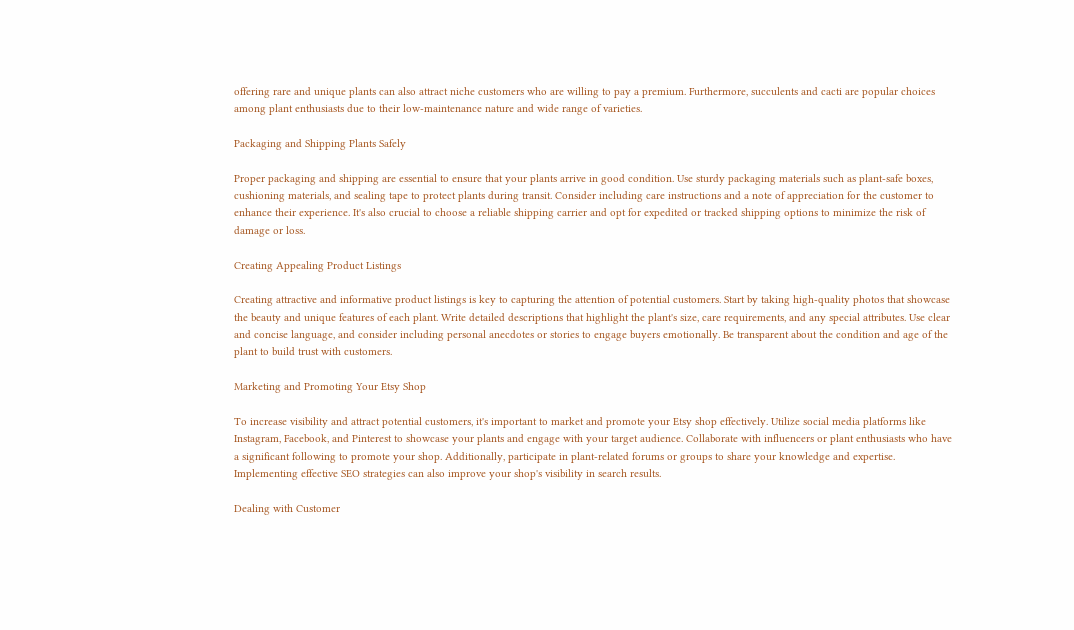offering rare and unique plants can also attract niche customers who are willing to pay a premium. Furthermore, succulents and cacti are popular choices among plant enthusiasts due to their low-maintenance nature and wide range of varieties.

Packaging and Shipping Plants Safely

Proper packaging and shipping are essential to ensure that your plants arrive in good condition. Use sturdy packaging materials such as plant-safe boxes, cushioning materials, and sealing tape to protect plants during transit. Consider including care instructions and a note of appreciation for the customer to enhance their experience. It's also crucial to choose a reliable shipping carrier and opt for expedited or tracked shipping options to minimize the risk of damage or loss.

Creating Appealing Product Listings

Creating attractive and informative product listings is key to capturing the attention of potential customers. Start by taking high-quality photos that showcase the beauty and unique features of each plant. Write detailed descriptions that highlight the plant's size, care requirements, and any special attributes. Use clear and concise language, and consider including personal anecdotes or stories to engage buyers emotionally. Be transparent about the condition and age of the plant to build trust with customers.

Marketing and Promoting Your Etsy Shop

To increase visibility and attract potential customers, it's important to market and promote your Etsy shop effectively. Utilize social media platforms like Instagram, Facebook, and Pinterest to showcase your plants and engage with your target audience. Collaborate with influencers or plant enthusiasts who have a significant following to promote your shop. Additionally, participate in plant-related forums or groups to share your knowledge and expertise. Implementing effective SEO strategies can also improve your shop's visibility in search results.

Dealing with Customer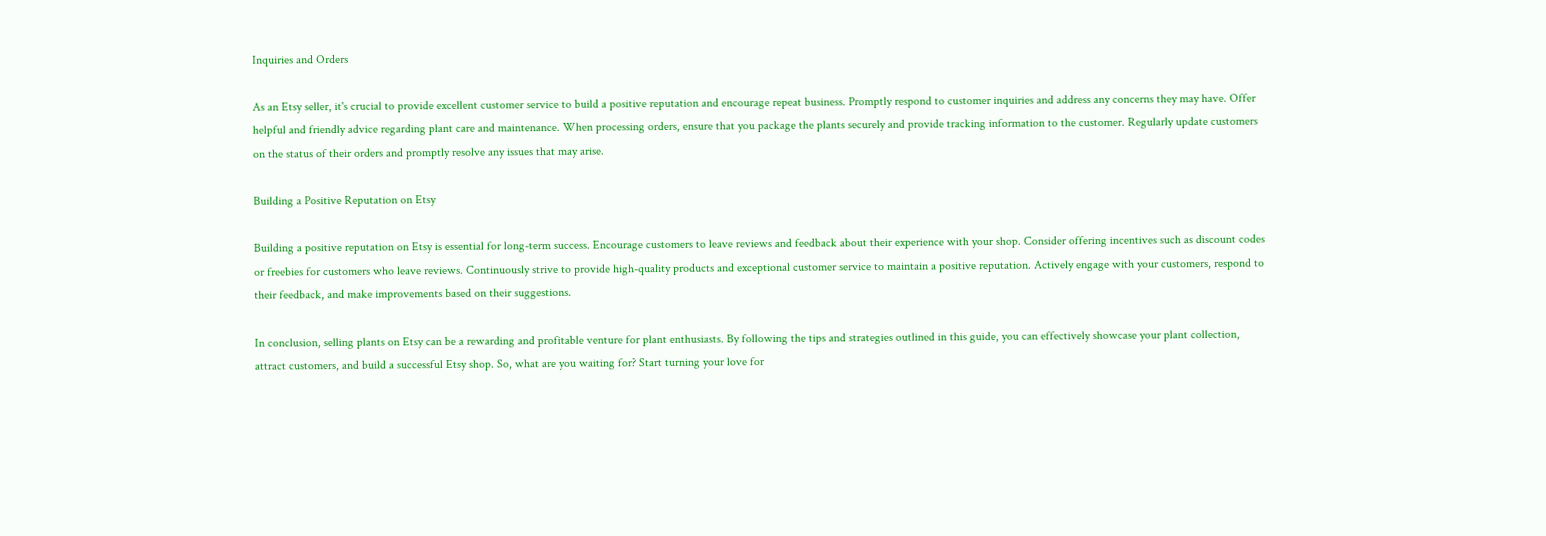Inquiries and Orders

As an Etsy seller, it's crucial to provide excellent customer service to build a positive reputation and encourage repeat business. Promptly respond to customer inquiries and address any concerns they may have. Offer helpful and friendly advice regarding plant care and maintenance. When processing orders, ensure that you package the plants securely and provide tracking information to the customer. Regularly update customers on the status of their orders and promptly resolve any issues that may arise.

Building a Positive Reputation on Etsy

Building a positive reputation on Etsy is essential for long-term success. Encourage customers to leave reviews and feedback about their experience with your shop. Consider offering incentives such as discount codes or freebies for customers who leave reviews. Continuously strive to provide high-quality products and exceptional customer service to maintain a positive reputation. Actively engage with your customers, respond to their feedback, and make improvements based on their suggestions.

In conclusion, selling plants on Etsy can be a rewarding and profitable venture for plant enthusiasts. By following the tips and strategies outlined in this guide, you can effectively showcase your plant collection, attract customers, and build a successful Etsy shop. So, what are you waiting for? Start turning your love for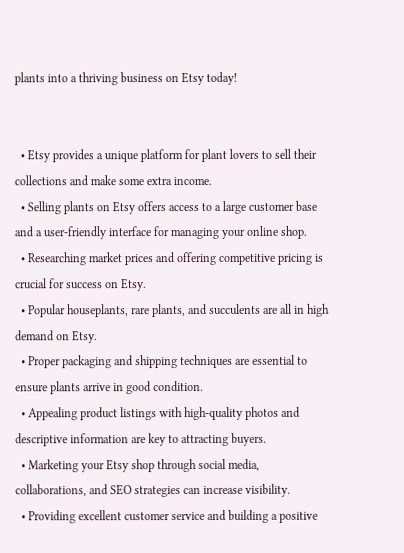plants into a thriving business on Etsy today!


  • Etsy provides a unique platform for plant lovers to sell their collections and make some extra income.
  • Selling plants on Etsy offers access to a large customer base and a user-friendly interface for managing your online shop.
  • Researching market prices and offering competitive pricing is crucial for success on Etsy.
  • Popular houseplants, rare plants, and succulents are all in high demand on Etsy.
  • Proper packaging and shipping techniques are essential to ensure plants arrive in good condition.
  • Appealing product listings with high-quality photos and descriptive information are key to attracting buyers.
  • Marketing your Etsy shop through social media, collaborations, and SEO strategies can increase visibility.
  • Providing excellent customer service and building a positive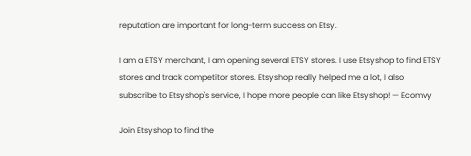reputation are important for long-term success on Etsy.

I am a ETSY merchant, I am opening several ETSY stores. I use Etsyshop to find ETSY stores and track competitor stores. Etsyshop really helped me a lot, I also subscribe to Etsyshop's service, I hope more people can like Etsyshop! — Ecomvy

Join Etsyshop to find the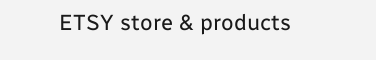ETSY store & products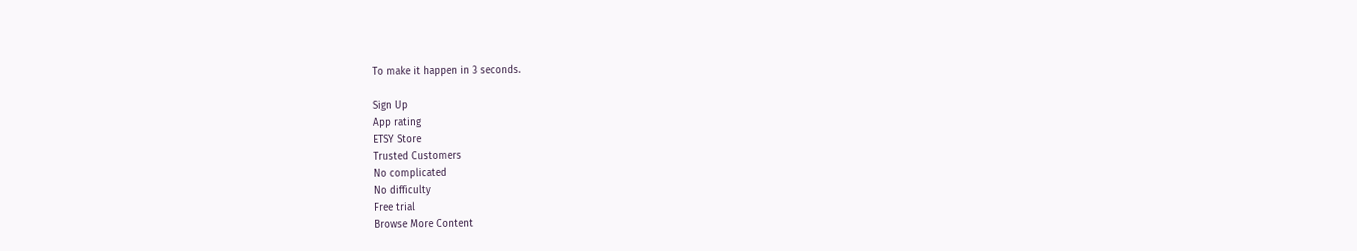To make it happen in 3 seconds.

Sign Up
App rating
ETSY Store
Trusted Customers
No complicated
No difficulty
Free trial
Browse More Content